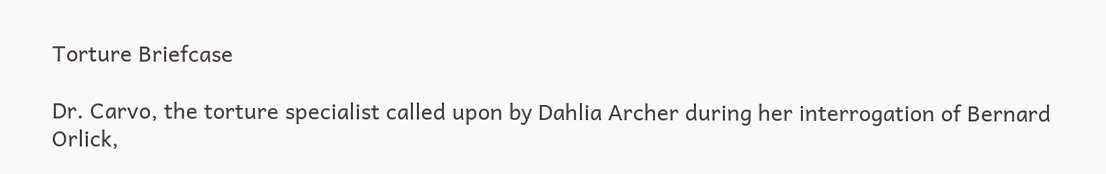Torture Briefcase

Dr. Carvo, the torture specialist called upon by Dahlia Archer during her interrogation of Bernard Orlick,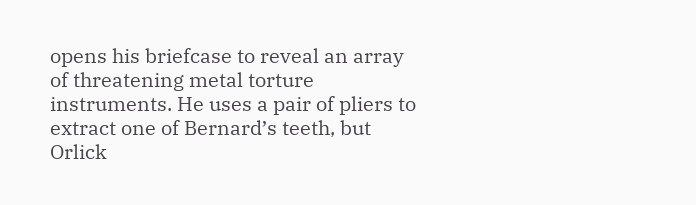opens his briefcase to reveal an array of threatening metal torture instruments. He uses a pair of pliers to extract one of Bernard’s teeth, but Orlick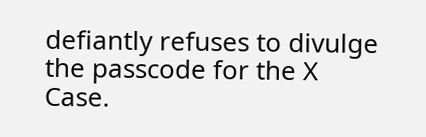defiantly refuses to divulge the passcode for the X Case.